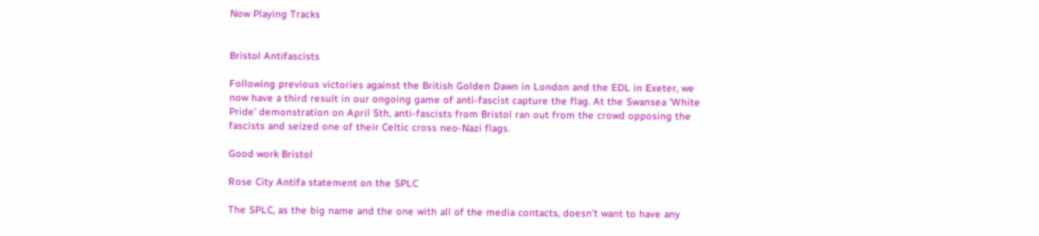Now Playing Tracks


Bristol Antifascists

Following previous victories against the British Golden Dawn in London and the EDL in Exeter, we now have a third result in our ongoing game of anti-fascist capture the flag. At the Swansea ‘White Pride’ demonstration on April 5th, anti-fascists from Bristol ran out from the crowd opposing the fascists and seized one of their Celtic cross neo-Nazi flags.

Good work Bristol

Rose City Antifa statement on the SPLC

The SPLC, as the big name and the one with all of the media contacts, doesn’t want to have any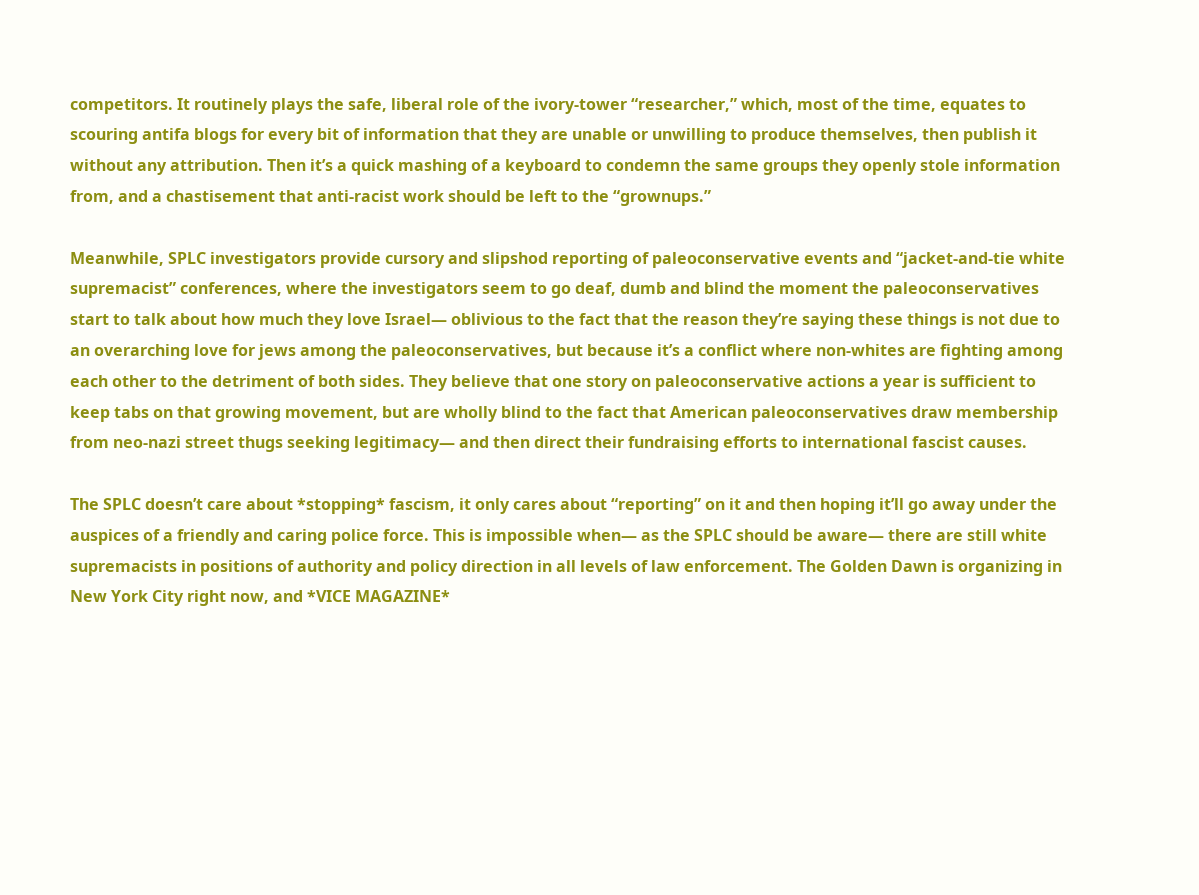competitors. It routinely plays the safe, liberal role of the ivory-tower “researcher,” which, most of the time, equates to scouring antifa blogs for every bit of information that they are unable or unwilling to produce themselves, then publish it without any attribution. Then it’s a quick mashing of a keyboard to condemn the same groups they openly stole information from, and a chastisement that anti-racist work should be left to the “grownups.”

Meanwhile, SPLC investigators provide cursory and slipshod reporting of paleoconservative events and “jacket-and-tie white supremacist” conferences, where the investigators seem to go deaf, dumb and blind the moment the paleoconservatives start to talk about how much they love Israel— oblivious to the fact that the reason they’re saying these things is not due to an overarching love for jews among the paleoconservatives, but because it’s a conflict where non-whites are fighting among each other to the detriment of both sides. They believe that one story on paleoconservative actions a year is sufficient to keep tabs on that growing movement, but are wholly blind to the fact that American paleoconservatives draw membership from neo-nazi street thugs seeking legitimacy— and then direct their fundraising efforts to international fascist causes.

The SPLC doesn’t care about *stopping* fascism, it only cares about “reporting” on it and then hoping it’ll go away under the auspices of a friendly and caring police force. This is impossible when— as the SPLC should be aware— there are still white supremacists in positions of authority and policy direction in all levels of law enforcement. The Golden Dawn is organizing in New York City right now, and *VICE MAGAZINE*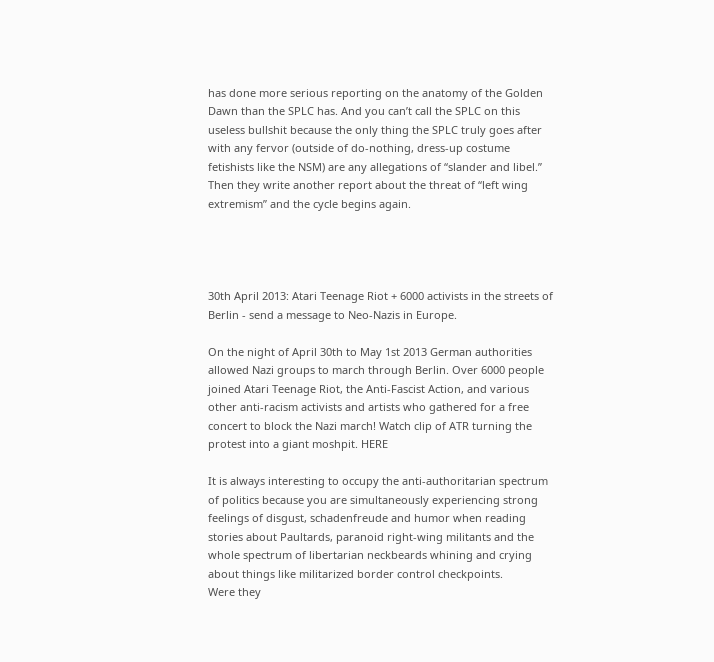has done more serious reporting on the anatomy of the Golden Dawn than the SPLC has. And you can’t call the SPLC on this useless bullshit because the only thing the SPLC truly goes after with any fervor (outside of do-nothing, dress-up costume fetishists like the NSM) are any allegations of “slander and libel.” Then they write another report about the threat of “left wing extremism” and the cycle begins again.




30th April 2013: Atari Teenage Riot + 6000 activists in the streets of Berlin - send a message to Neo-Nazis in Europe.

On the night of April 30th to May 1st 2013 German authorities allowed Nazi groups to march through Berlin. Over 6000 people joined Atari Teenage Riot, the Anti-Fascist Action, and various other anti-racism activists and artists who gathered for a free concert to block the Nazi march! Watch clip of ATR turning the protest into a giant moshpit. HERE

It is always interesting to occupy the anti-authoritarian spectrum of politics because you are simultaneously experiencing strong feelings of disgust, schadenfreude and humor when reading stories about Paultards, paranoid right-wing militants and the whole spectrum of libertarian neckbeards whining and crying about things like militarized border control checkpoints.
Were they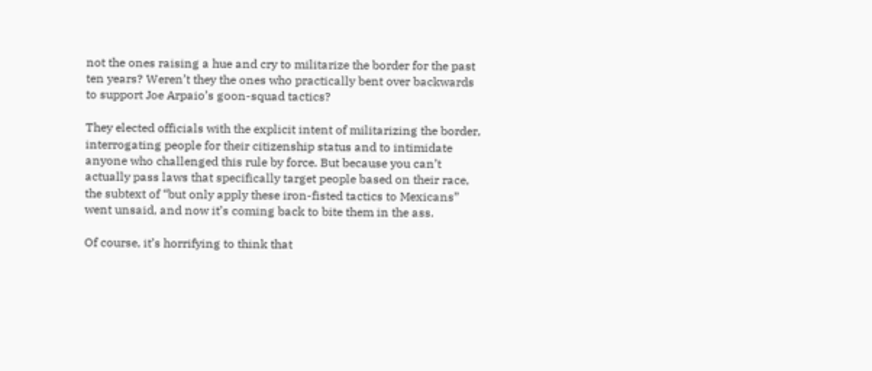not the ones raising a hue and cry to militarize the border for the past ten years? Weren’t they the ones who practically bent over backwards to support Joe Arpaio’s goon-squad tactics?

They elected officials with the explicit intent of militarizing the border, interrogating people for their citizenship status and to intimidate anyone who challenged this rule by force. But because you can’t actually pass laws that specifically target people based on their race, the subtext of “but only apply these iron-fisted tactics to Mexicans” went unsaid, and now it’s coming back to bite them in the ass.

Of course, it’s horrifying to think that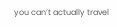you can’t actually travel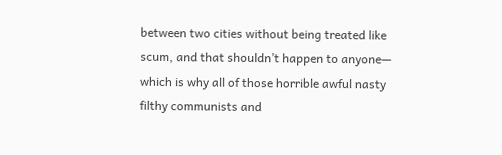between two cities without being treated like scum, and that shouldn’t happen to anyone— which is why all of those horrible awful nasty filthy communists and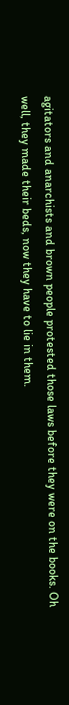agitators and anarchists and brown people protested those laws before they were on the books. Oh well, they made their beds, now they have to lie in them.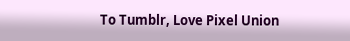To Tumblr, Love Pixel Union